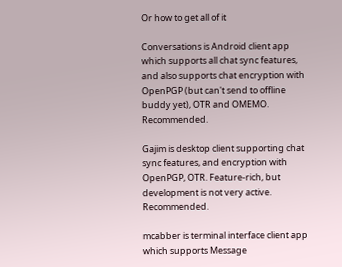Or how to get all of it

Conversations is Android client app which supports all chat sync features, and also supports chat encryption with OpenPGP (but can't send to offline buddy yet), OTR and OMEMO. Recommended.

Gajim is desktop client supporting chat sync features, and encryption with OpenPGP, OTR. Feature-rich, but development is not very active. Recommended.

mcabber is terminal interface client app which supports Message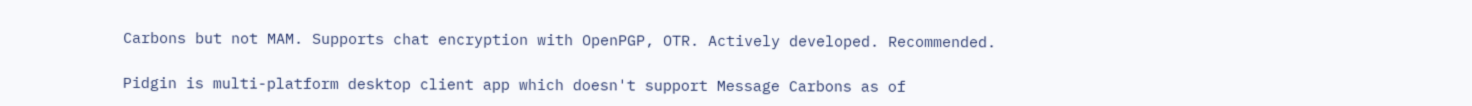Carbons but not MAM. Supports chat encryption with OpenPGP, OTR. Actively developed. Recommended.

Pidgin is multi-platform desktop client app which doesn't support Message Carbons as of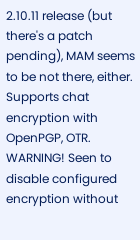2.10.11 release (but there's a patch pending), MAM seems to be not there, either. Supports chat encryption with OpenPGP, OTR. WARNING! Seen to disable configured encryption without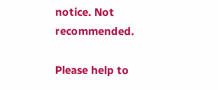notice. Not recommended.

Please help to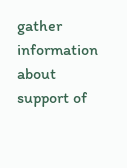gather information about support of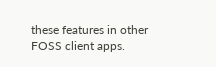these features in other FOSS client apps.